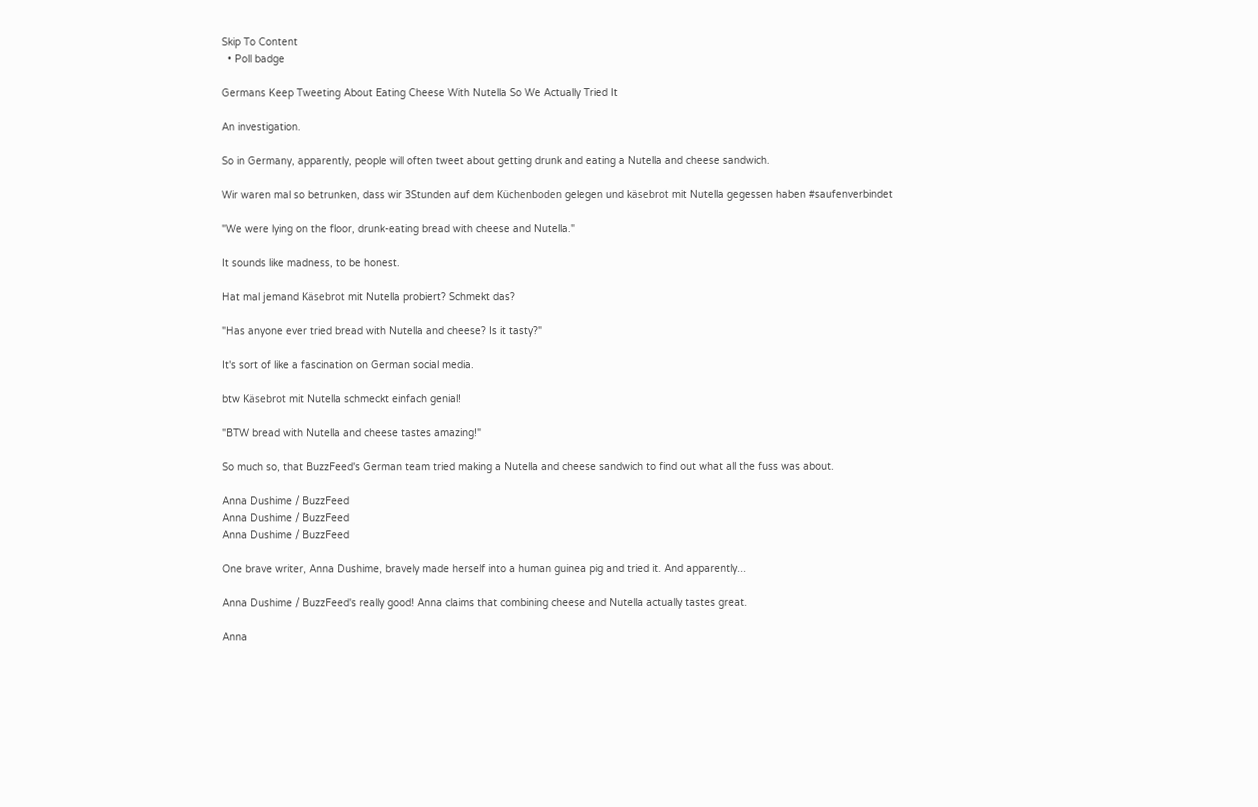Skip To Content
  • Poll badge

Germans Keep Tweeting About Eating Cheese With Nutella So We Actually Tried It

An investigation.

So in Germany, apparently, people will often tweet about getting drunk and eating a Nutella and cheese sandwich.

Wir waren mal so betrunken, dass wir 3Stunden auf dem Küchenboden gelegen und käsebrot mit Nutella gegessen haben #saufenverbindet

"We were lying on the floor, drunk-eating bread with cheese and Nutella."

It sounds like madness, to be honest.

Hat mal jemand Käsebrot mit Nutella probiert? Schmekt das?

"Has anyone ever tried bread with Nutella and cheese? Is it tasty?"

It's sort of like a fascination on German social media.

btw Käsebrot mit Nutella schmeckt einfach genial!

"BTW bread with Nutella and cheese tastes amazing!"

So much so, that BuzzFeed's German team tried making a Nutella and cheese sandwich to find out what all the fuss was about.

Anna Dushime / BuzzFeed
Anna Dushime / BuzzFeed
Anna Dushime / BuzzFeed

One brave writer, Anna Dushime, bravely made herself into a human guinea pig and tried it. And apparently...

Anna Dushime / BuzzFeed's really good! Anna claims that combining cheese and Nutella actually tastes great.

Anna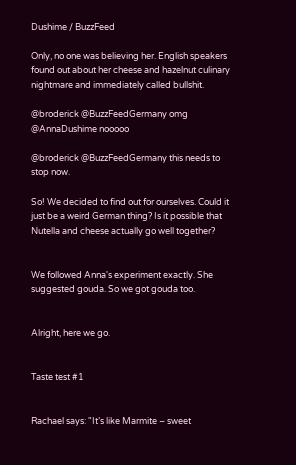Dushime / BuzzFeed

Only, no one was believing her. English speakers found out about her cheese and hazelnut culinary nightmare and immediately called bullshit.

@broderick @BuzzFeedGermany omg @AnnaDushime nooooo

@broderick @BuzzFeedGermany this needs to stop now.

So! We decided to find out for ourselves. Could it just be a weird German thing? Is it possible that Nutella and cheese actually go well together?


We followed Anna's experiment exactly. She suggested gouda. So we got gouda too.


Alright, here we go.


Taste test #1


Rachael says: "It’s like Marmite – sweet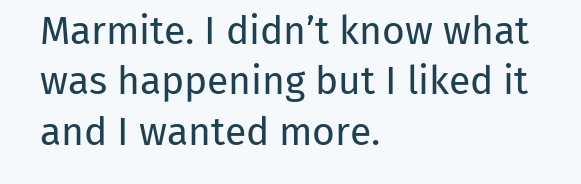Marmite. I didn’t know what was happening but I liked it and I wanted more.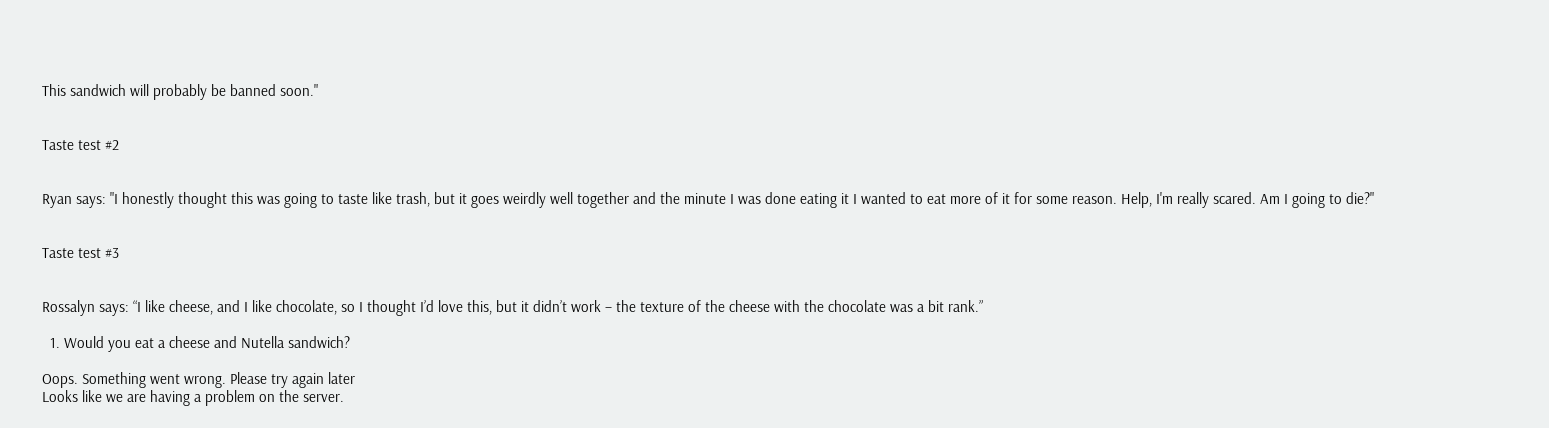This sandwich will probably be banned soon."


Taste test #2


Ryan says: "I honestly thought this was going to taste like trash, but it goes weirdly well together and the minute I was done eating it I wanted to eat more of it for some reason. Help, I'm really scared. Am I going to die?"


Taste test #3


Rossalyn says: “I like cheese, and I like chocolate, so I thought I’d love this, but it didn’t work – the texture of the cheese with the chocolate was a bit rank.”

  1. Would you eat a cheese and Nutella sandwich?

Oops. Something went wrong. Please try again later
Looks like we are having a problem on the server.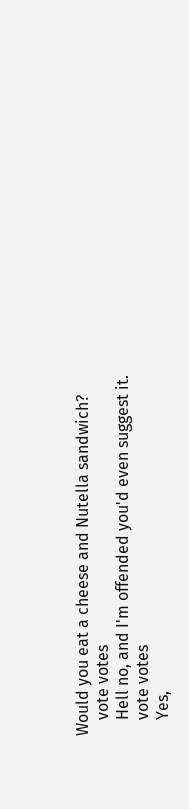Would you eat a cheese and Nutella sandwich?
    vote votes
    Hell no, and I'm offended you'd even suggest it.
    vote votes
    Yes,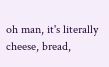oh man, it's literally cheese, bread,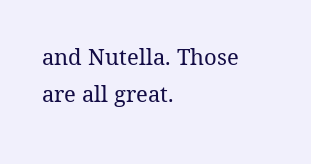and Nutella. Those are all great.